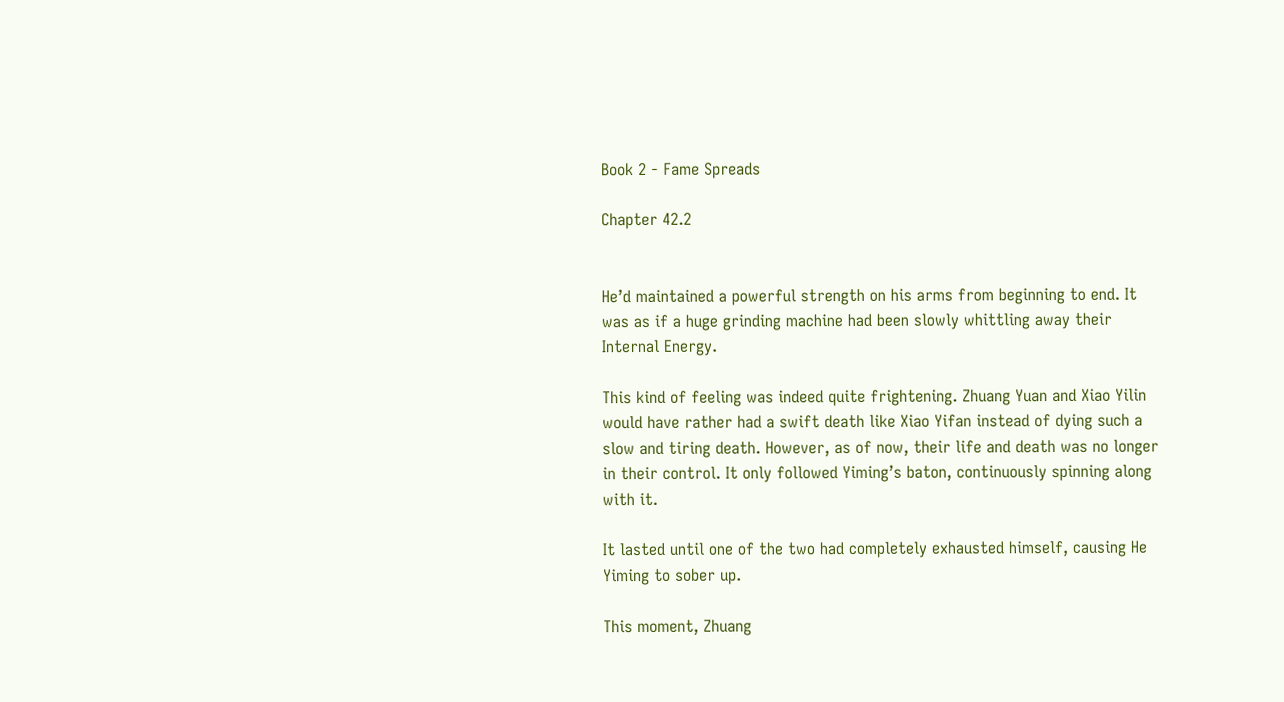Book 2 - Fame Spreads

Chapter 42.2


He’d maintained a powerful strength on his arms from beginning to end. It was as if a huge grinding machine had been slowly whittling away their Internal Energy.

This kind of feeling was indeed quite frightening. Zhuang Yuan and Xiao Yilin would have rather had a swift death like Xiao Yifan instead of dying such a slow and tiring death. However, as of now, their life and death was no longer in their control. It only followed Yiming’s baton, continuously spinning along with it.

It lasted until one of the two had completely exhausted himself, causing He Yiming to sober up.

This moment, Zhuang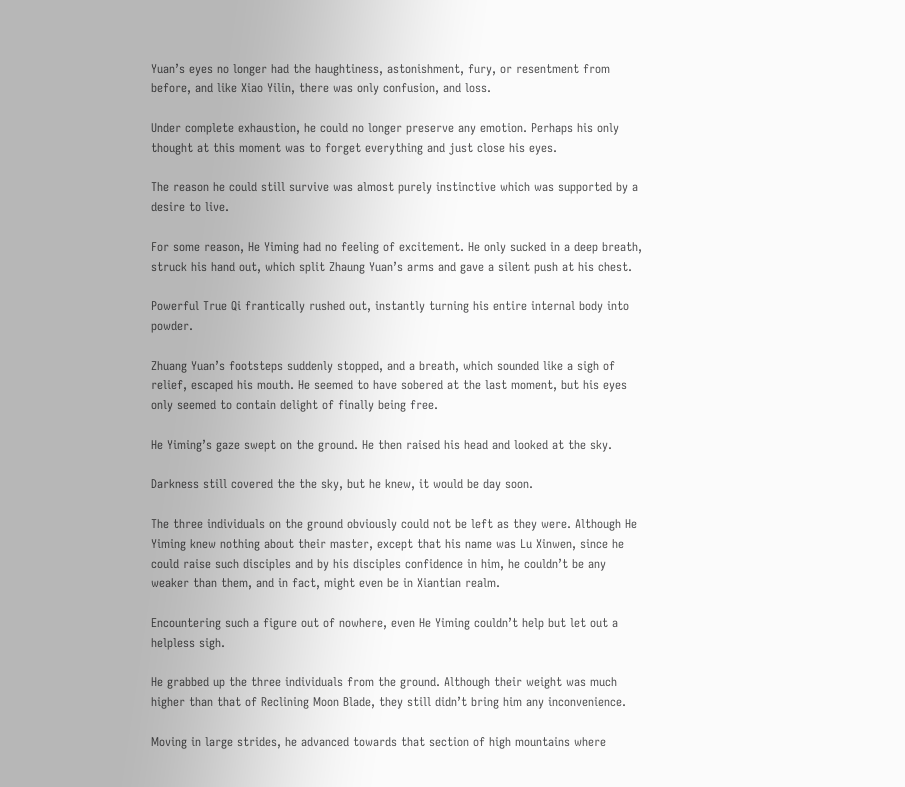Yuan’s eyes no longer had the haughtiness, astonishment, fury, or resentment from before, and like Xiao Yilin, there was only confusion, and loss.

Under complete exhaustion, he could no longer preserve any emotion. Perhaps his only thought at this moment was to forget everything and just close his eyes.

The reason he could still survive was almost purely instinctive which was supported by a desire to live.

For some reason, He Yiming had no feeling of excitement. He only sucked in a deep breath, struck his hand out, which split Zhaung Yuan’s arms and gave a silent push at his chest.

Powerful True Qi frantically rushed out, instantly turning his entire internal body into powder.

Zhuang Yuan’s footsteps suddenly stopped, and a breath, which sounded like a sigh of relief, escaped his mouth. He seemed to have sobered at the last moment, but his eyes only seemed to contain delight of finally being free.

He Yiming’s gaze swept on the ground. He then raised his head and looked at the sky.

Darkness still covered the the sky, but he knew, it would be day soon.

The three individuals on the ground obviously could not be left as they were. Although He Yiming knew nothing about their master, except that his name was Lu Xinwen, since he could raise such disciples and by his disciples confidence in him, he couldn’t be any weaker than them, and in fact, might even be in Xiantian realm.

Encountering such a figure out of nowhere, even He Yiming couldn’t help but let out a helpless sigh.

He grabbed up the three individuals from the ground. Although their weight was much higher than that of Reclining Moon Blade, they still didn’t bring him any inconvenience.

Moving in large strides, he advanced towards that section of high mountains where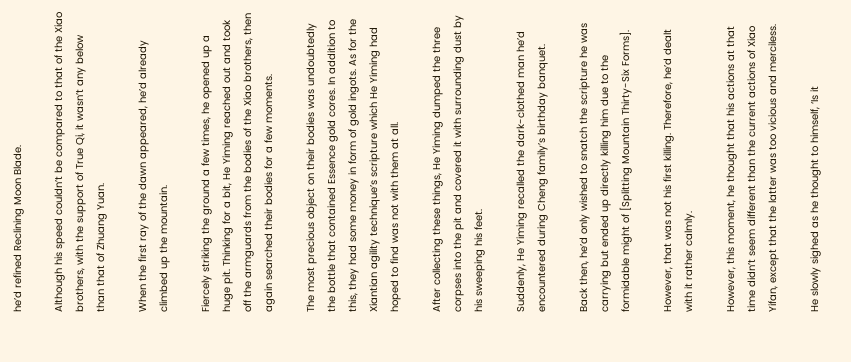he’d refined Reclining Moon Blade.

Although his speed couldn’t be compared to that of the Xiao brothers, with the support of True Qi, it wasn’t any below than that of Zhuang Yuan.

When the first ray of the dawn appeared, he’d already climbed up the mountain.

Fiercely striking the ground a few times, he opened up a huge pit. Thinking for a bit, He Yiming reached out and took off the armguards from the bodies of the Xiao brothers, then again searched their bodies for a few moments.

The most precious object on their bodies was undoubtedly the bottle that contained Essence gold cores. In addition to this, they had some money in form of gold ingots. As for the Xiantian agility technique’s scripture which He Yiming had hoped to find was not with them at all.

After collecting these things, He Yiming dumped the three corpses into the pit and covered it with surrounding dust by his sweeping his feet.

Suddenly, He Yiming recalled the dark-clothed man he’d encountered during Cheng family’s birthday banquet.

Back then, he’d only wished to snatch the scripture he was carrying but ended up directly killing him due to the formidable might of [Splitting Mountain Thirty-Six Forms].

However, that was not his first killing. Therefore, he’d dealt with it rather calmly.

However, this moment, he thought that his actions at that time didn’t seem different than the current actions of Xiao Yifan, except that the latter was too vicious and merciless.

He slowly sighed as he thought to himself, ‘Is it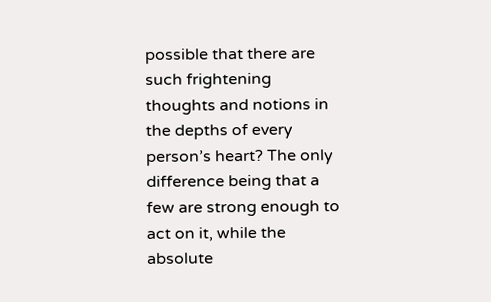possible that there are such frightening thoughts and notions in the depths of every person’s heart? The only difference being that a few are strong enough to act on it, while the absolute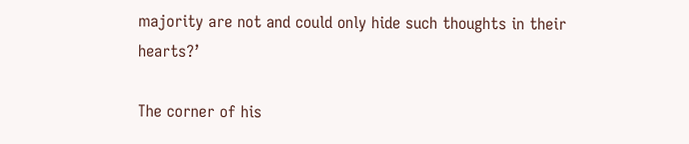majority are not and could only hide such thoughts in their hearts?’

The corner of his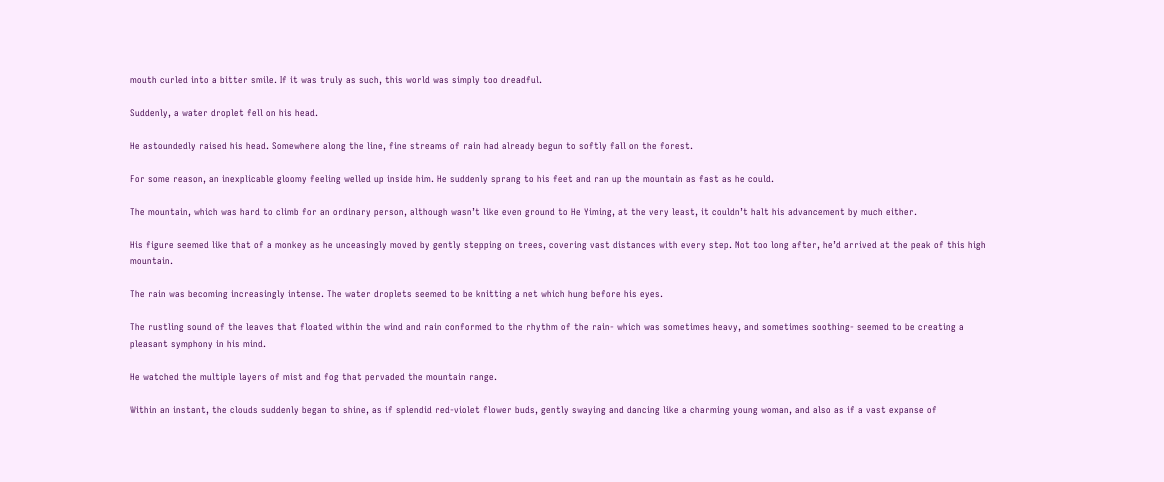mouth curled into a bitter smile. If it was truly as such, this world was simply too dreadful.

Suddenly, a water droplet fell on his head.

He astoundedly raised his head. Somewhere along the line, fine streams of rain had already begun to softly fall on the forest.

For some reason, an inexplicable gloomy feeling welled up inside him. He suddenly sprang to his feet and ran up the mountain as fast as he could.

The mountain, which was hard to climb for an ordinary person, although wasn’t like even ground to He Yiming, at the very least, it couldn’t halt his advancement by much either.

His figure seemed like that of a monkey as he unceasingly moved by gently stepping on trees, covering vast distances with every step. Not too long after, he’d arrived at the peak of this high mountain.

The rain was becoming increasingly intense. The water droplets seemed to be knitting a net which hung before his eyes.

The rustling sound of the leaves that floated within the wind and rain conformed to the rhythm of the rain- which was sometimes heavy, and sometimes soothing- seemed to be creating a pleasant symphony in his mind.

He watched the multiple layers of mist and fog that pervaded the mountain range.

Within an instant, the clouds suddenly began to shine, as if splendid red-violet flower buds, gently swaying and dancing like a charming young woman, and also as if a vast expanse of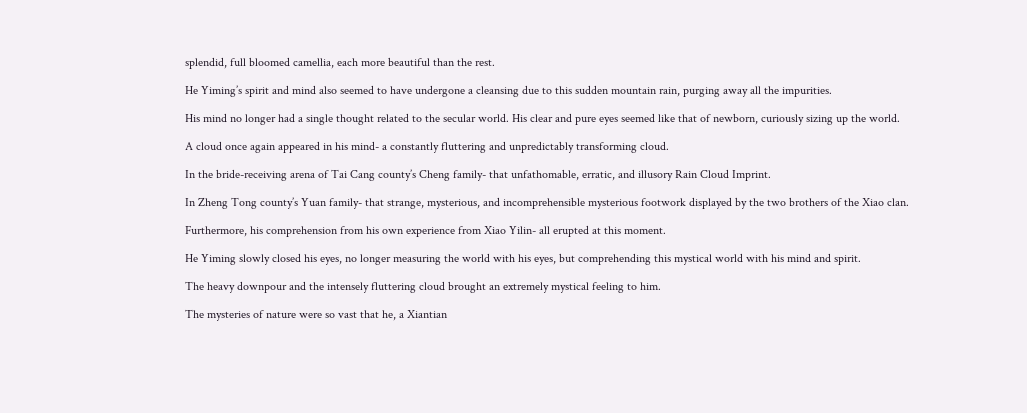splendid, full bloomed camellia, each more beautiful than the rest.

He Yiming’s spirit and mind also seemed to have undergone a cleansing due to this sudden mountain rain, purging away all the impurities.

His mind no longer had a single thought related to the secular world. His clear and pure eyes seemed like that of newborn, curiously sizing up the world.

A cloud once again appeared in his mind- a constantly fluttering and unpredictably transforming cloud.

In the bride-receiving arena of Tai Cang county’s Cheng family- that unfathomable, erratic, and illusory Rain Cloud Imprint.

In Zheng Tong county’s Yuan family- that strange, mysterious, and incomprehensible mysterious footwork displayed by the two brothers of the Xiao clan.

Furthermore, his comprehension from his own experience from Xiao Yilin- all erupted at this moment.

He Yiming slowly closed his eyes, no longer measuring the world with his eyes, but comprehending this mystical world with his mind and spirit.

The heavy downpour and the intensely fluttering cloud brought an extremely mystical feeling to him.

The mysteries of nature were so vast that he, a Xiantian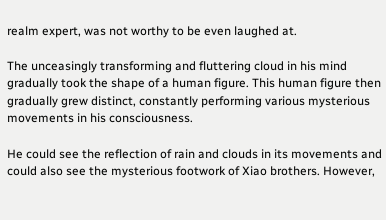realm expert, was not worthy to be even laughed at.

The unceasingly transforming and fluttering cloud in his mind gradually took the shape of a human figure. This human figure then gradually grew distinct, constantly performing various mysterious movements in his consciousness.

He could see the reflection of rain and clouds in its movements and could also see the mysterious footwork of Xiao brothers. However,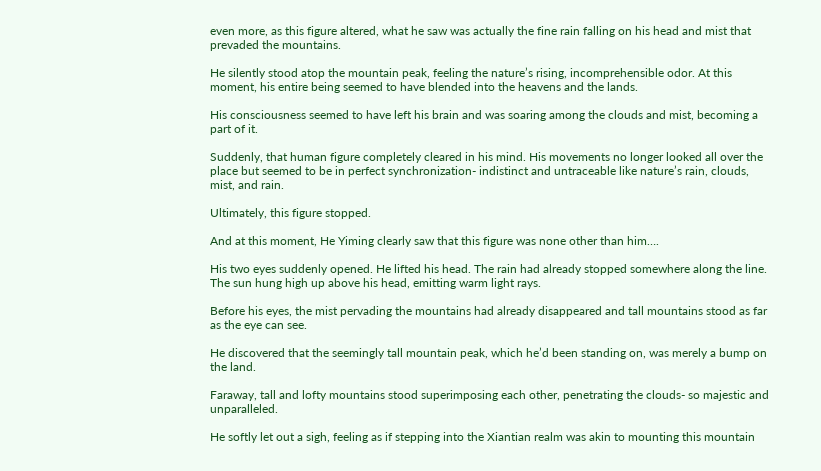even more, as this figure altered, what he saw was actually the fine rain falling on his head and mist that prevaded the mountains.

He silently stood atop the mountain peak, feeling the nature’s rising, incomprehensible odor. At this moment, his entire being seemed to have blended into the heavens and the lands.

His consciousness seemed to have left his brain and was soaring among the clouds and mist, becoming a part of it.

Suddenly, that human figure completely cleared in his mind. His movements no longer looked all over the place but seemed to be in perfect synchronization- indistinct and untraceable like nature’s rain, clouds, mist, and rain.

Ultimately, this figure stopped.

And at this moment, He Yiming clearly saw that this figure was none other than him….

His two eyes suddenly opened. He lifted his head. The rain had already stopped somewhere along the line. The sun hung high up above his head, emitting warm light rays.

Before his eyes, the mist pervading the mountains had already disappeared and tall mountains stood as far as the eye can see.

He discovered that the seemingly tall mountain peak, which he’d been standing on, was merely a bump on the land.

Faraway, tall and lofty mountains stood superimposing each other, penetrating the clouds- so majestic and unparalleled.

He softly let out a sigh, feeling as if stepping into the Xiantian realm was akin to mounting this mountain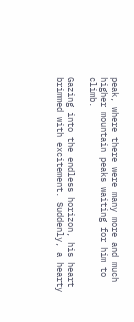peak, where there were many more and much higher mountain peaks waiting for him to climb.

Gazing into the endless horizon, his heart brimmed with excitement. Suddenly, a hearty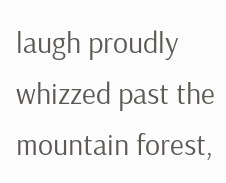laugh proudly whizzed past the mountain forest,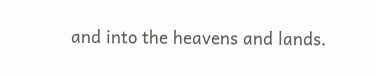and into the heavens and lands.